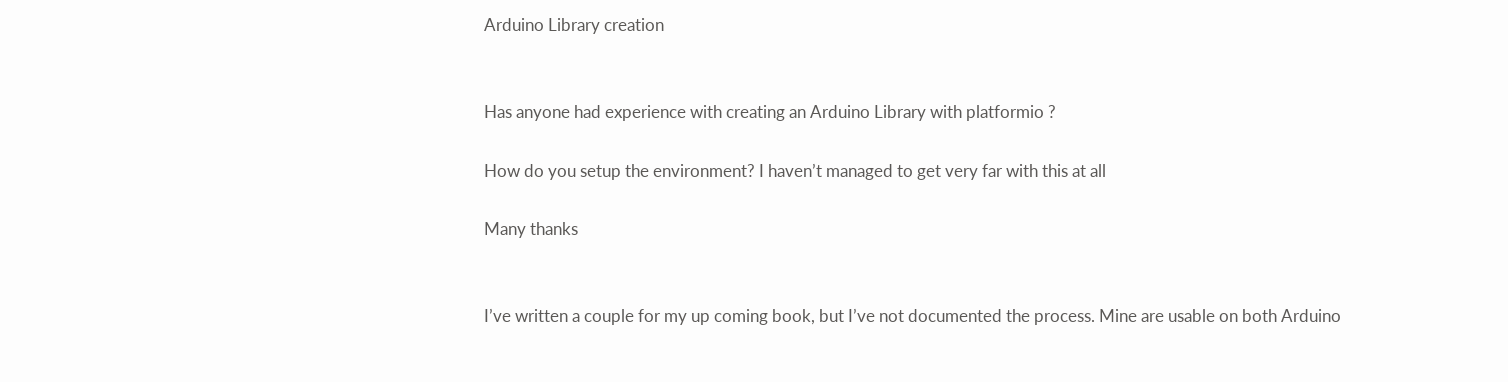Arduino Library creation


Has anyone had experience with creating an Arduino Library with platformio ?

How do you setup the environment? I haven’t managed to get very far with this at all

Many thanks


I’ve written a couple for my up coming book, but I’ve not documented the process. Mine are usable on both Arduino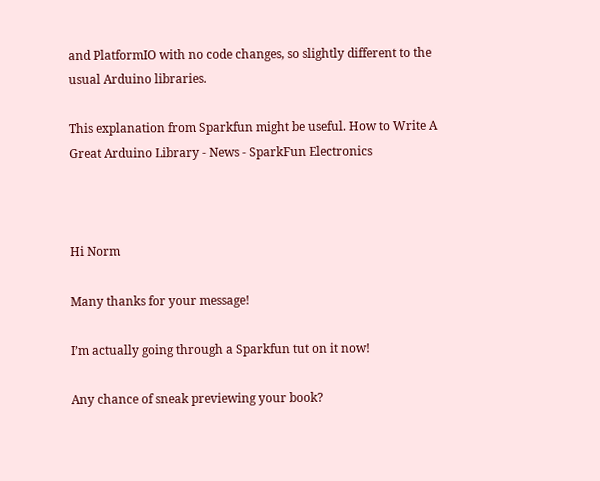and PlatformIO with no code changes, so slightly different to the usual Arduino libraries.

This explanation from Sparkfun might be useful. How to Write A Great Arduino Library - News - SparkFun Electronics



Hi Norm

Many thanks for your message!

I’m actually going through a Sparkfun tut on it now!

Any chance of sneak previewing your book?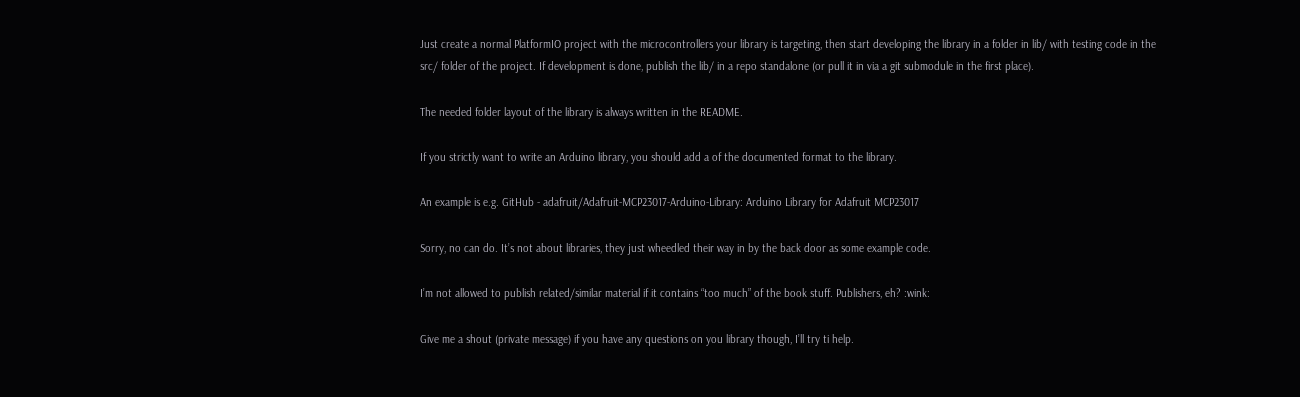Just create a normal PlatformIO project with the microcontrollers your library is targeting, then start developing the library in a folder in lib/ with testing code in the src/ folder of the project. If development is done, publish the lib/ in a repo standalone (or pull it in via a git submodule in the first place).

The needed folder layout of the library is always written in the README.

If you strictly want to write an Arduino library, you should add a of the documented format to the library.

An example is e.g. GitHub - adafruit/Adafruit-MCP23017-Arduino-Library: Arduino Library for Adafruit MCP23017

Sorry, no can do. It’s not about libraries, they just wheedled their way in by the back door as some example code.

I’m not allowed to publish related/similar material if it contains “too much” of the book stuff. Publishers, eh? :wink:

Give me a shout (private message) if you have any questions on you library though, I’ll try ti help.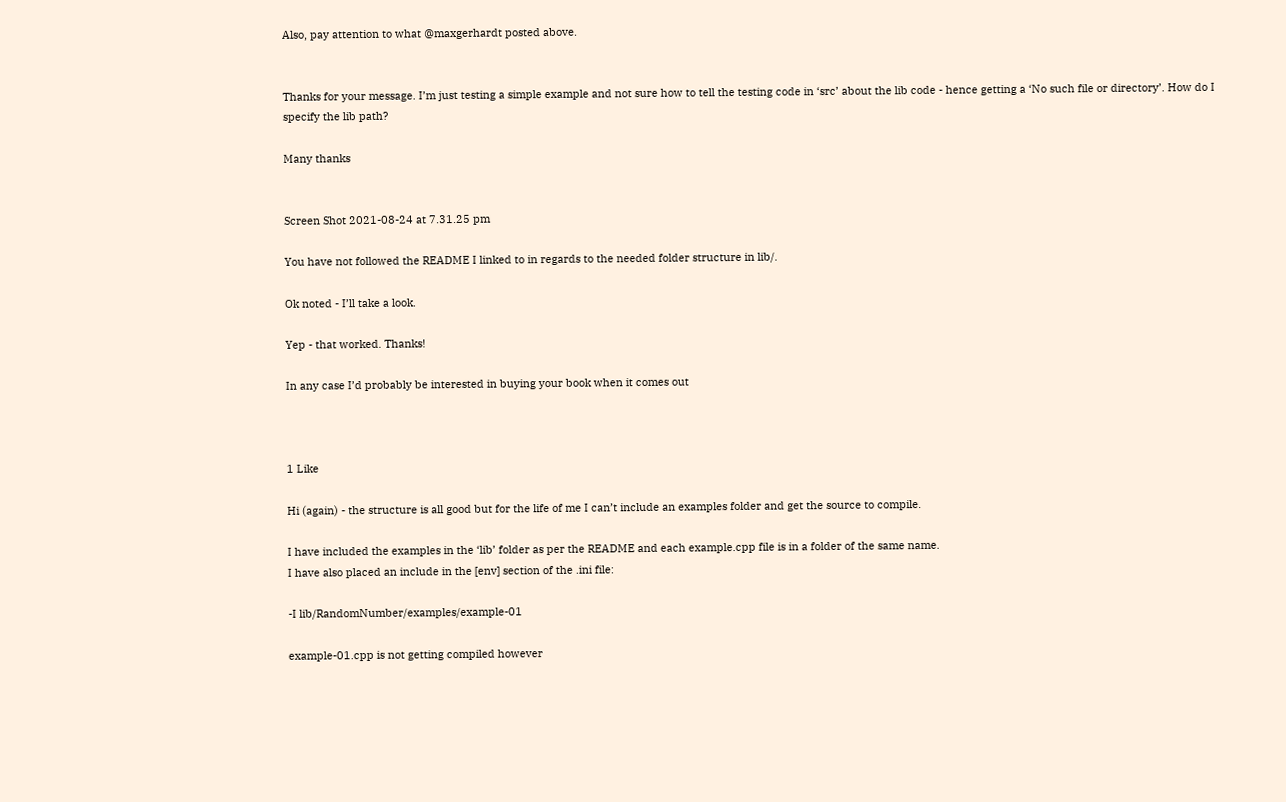Also, pay attention to what @maxgerhardt posted above.


Thanks for your message. I’m just testing a simple example and not sure how to tell the testing code in ‘src’ about the lib code - hence getting a ‘No such file or directory’. How do I specify the lib path?

Many thanks


Screen Shot 2021-08-24 at 7.31.25 pm

You have not followed the README I linked to in regards to the needed folder structure in lib/.

Ok noted - I’ll take a look.

Yep - that worked. Thanks!

In any case I’d probably be interested in buying your book when it comes out



1 Like

Hi (again) - the structure is all good but for the life of me I can’t include an examples folder and get the source to compile.

I have included the examples in the ‘lib’ folder as per the README and each example.cpp file is in a folder of the same name.
I have also placed an include in the [env] section of the .ini file:

-I lib/RandomNumber/examples/example-01

example-01.cpp is not getting compiled however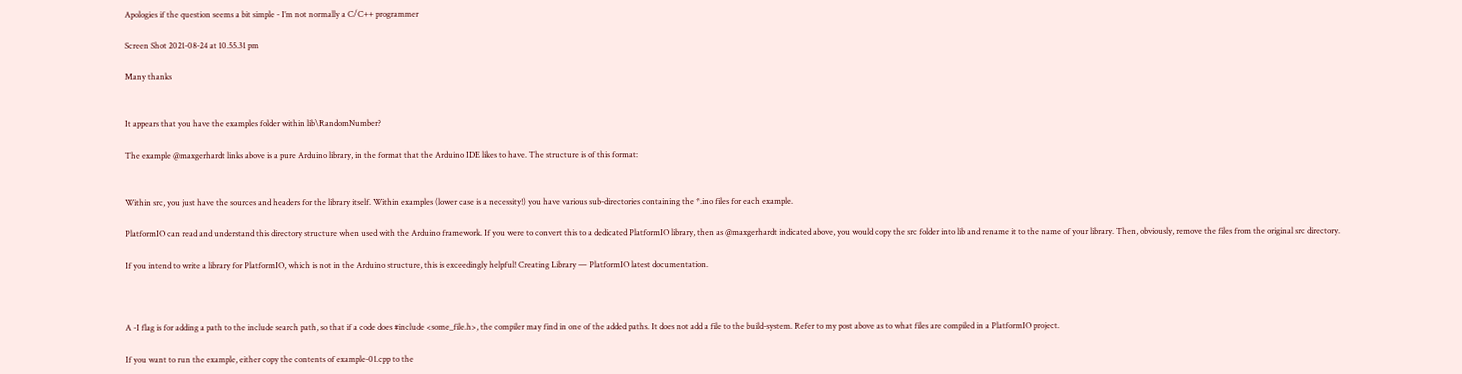Apologies if the question seems a bit simple - I’m not normally a C/C++ programmer

Screen Shot 2021-08-24 at 10.55.31 pm

Many thanks


It appears that you have the examples folder within lib\RandomNumber?

The example @maxgerhardt links above is a pure Arduino library, in the format that the Arduino IDE likes to have. The structure is of this format:


Within src, you just have the sources and headers for the library itself. Within examples (lower case is a necessity!) you have various sub-directories containing the *.ino files for each example.

PlatformIO can read and understand this directory structure when used with the Arduino framework. If you were to convert this to a dedicated PlatformIO library, then as @maxgerhardt indicated above, you would copy the src folder into lib and rename it to the name of your library. Then, obviously, remove the files from the original src directory.

If you intend to write a library for PlatformIO, which is not in the Arduino structure, this is exceedingly helpful! Creating Library — PlatformIO latest documentation.



A -I flag is for adding a path to the include search path, so that if a code does #include <some_file.h>, the compiler may find in one of the added paths. It does not add a file to the build-system. Refer to my post above as to what files are compiled in a PlatformIO project.

If you want to run the example, either copy the contents of example-01.cpp to the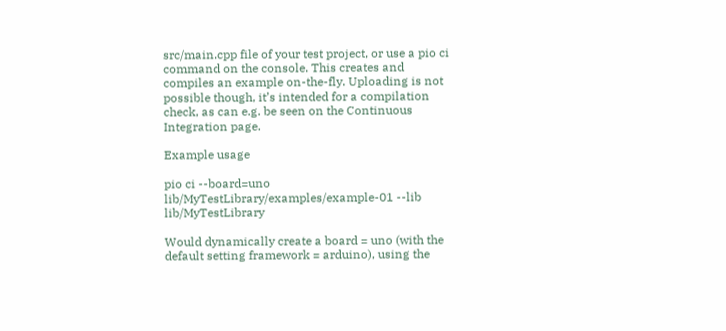src/main.cpp file of your test project, or use a pio ci command on the console. This creates and compiles an example on-the-fly. Uploading is not possible though, it’s intended for a compilation check, as can e.g. be seen on the Continuous Integration page.

Example usage

pio ci --board=uno lib/MyTestLibrary/examples/example-01 --lib lib/MyTestLibrary

Would dynamically create a board = uno (with the default setting framework = arduino), using the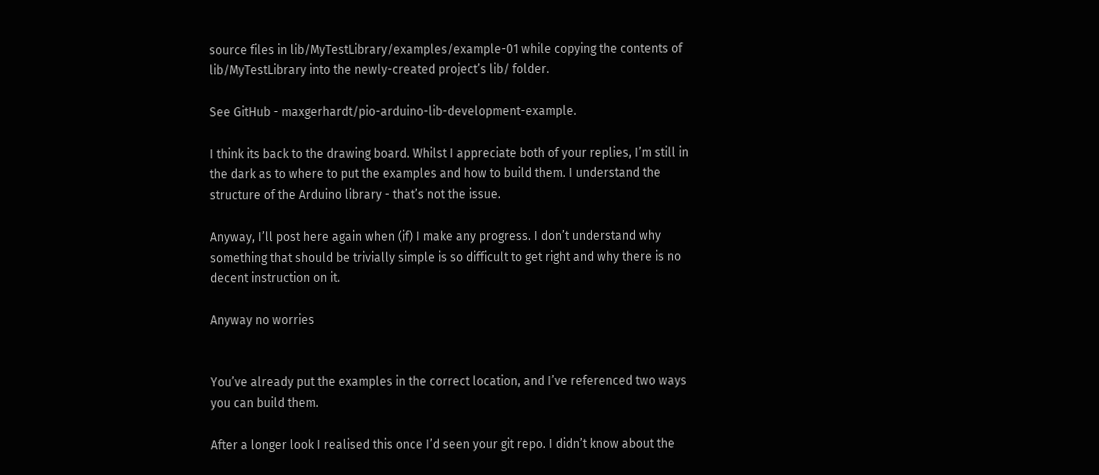source files in lib/MyTestLibrary/examples/example-01 while copying the contents of lib/MyTestLibrary into the newly-created project’s lib/ folder.

See GitHub - maxgerhardt/pio-arduino-lib-development-example.

I think its back to the drawing board. Whilst I appreciate both of your replies, I’m still in the dark as to where to put the examples and how to build them. I understand the structure of the Arduino library - that’s not the issue.

Anyway, I’ll post here again when (if) I make any progress. I don’t understand why something that should be trivially simple is so difficult to get right and why there is no decent instruction on it.

Anyway no worries


You’ve already put the examples in the correct location, and I’ve referenced two ways you can build them.

After a longer look I realised this once I’d seen your git repo. I didn’t know about the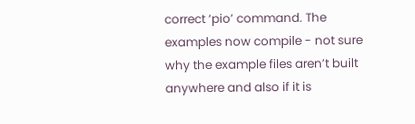correct ‘pio’ command. The examples now compile - not sure why the example files aren’t built anywhere and also if it is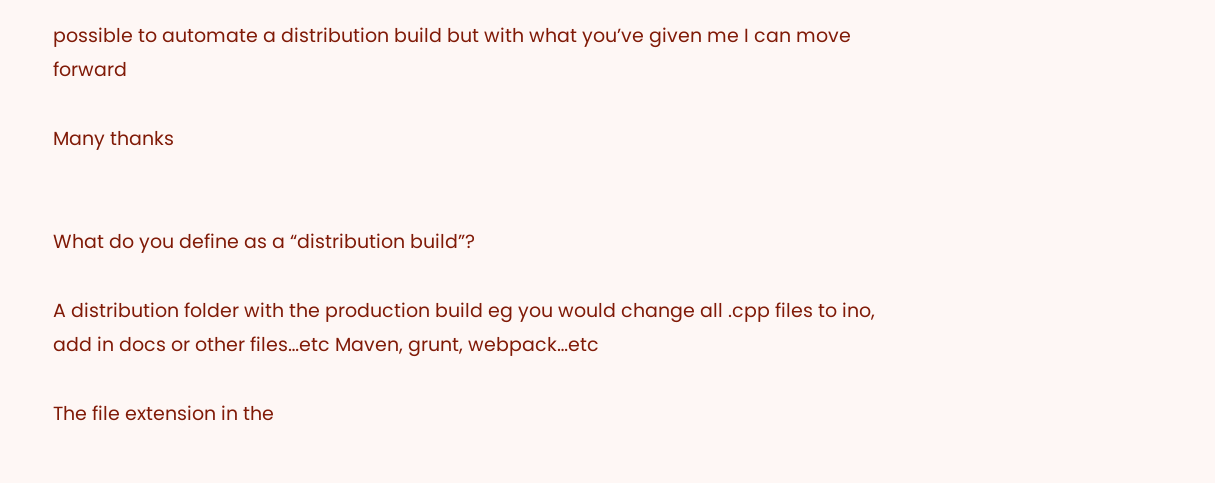possible to automate a distribution build but with what you’ve given me I can move forward

Many thanks


What do you define as a “distribution build”?

A distribution folder with the production build eg you would change all .cpp files to ino, add in docs or other files…etc Maven, grunt, webpack…etc

The file extension in the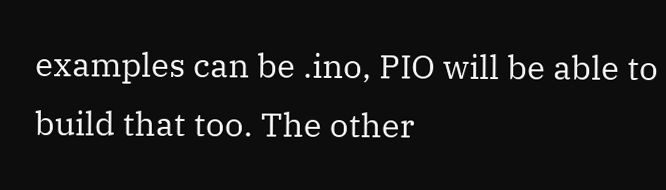examples can be .ino, PIO will be able to build that too. The other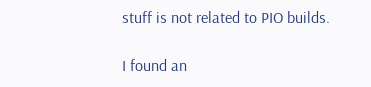stuff is not related to PIO builds.

I found an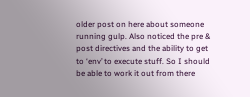older post on here about someone running gulp. Also noticed the pre & post directives and the ability to get to ‘env’ to execute stuff. So I should be able to work it out from there